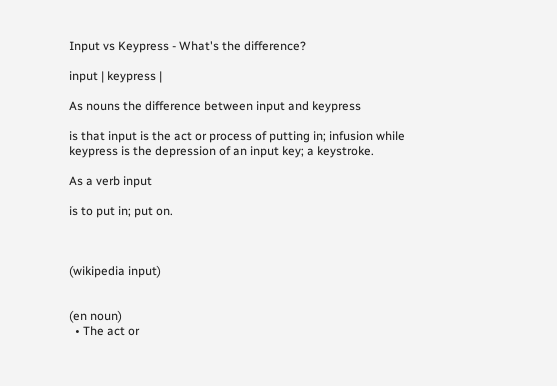Input vs Keypress - What's the difference?

input | keypress |

As nouns the difference between input and keypress

is that input is the act or process of putting in; infusion while keypress is the depression of an input key; a keystroke.

As a verb input

is to put in; put on.



(wikipedia input)


(en noun)
  • The act or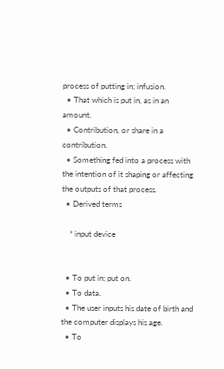process of putting in; infusion.
  • That which is put in, as in an amount.
  • Contribution, or share in a contribution.
  • Something fed into a process with the intention of it shaping or affecting the outputs of that process.
  • Derived terms

    * input device


  • To put in; put on.
  • To data.
  • The user inputs his date of birth and the computer displays his age.
  • To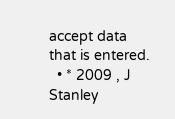accept data that is entered.
  • * 2009 , J Stanley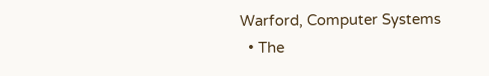Warford, Computer Systems
  • The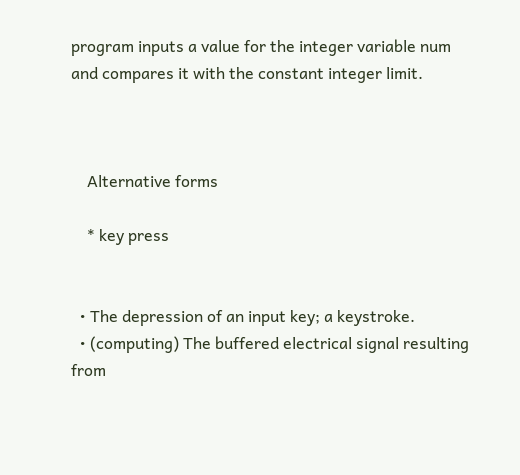program inputs a value for the integer variable num and compares it with the constant integer limit.



    Alternative forms

    * key press


  • The depression of an input key; a keystroke.
  • (computing) The buffered electrical signal resulting from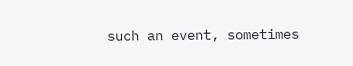such an event, sometimes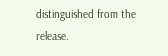distinguished from the release.